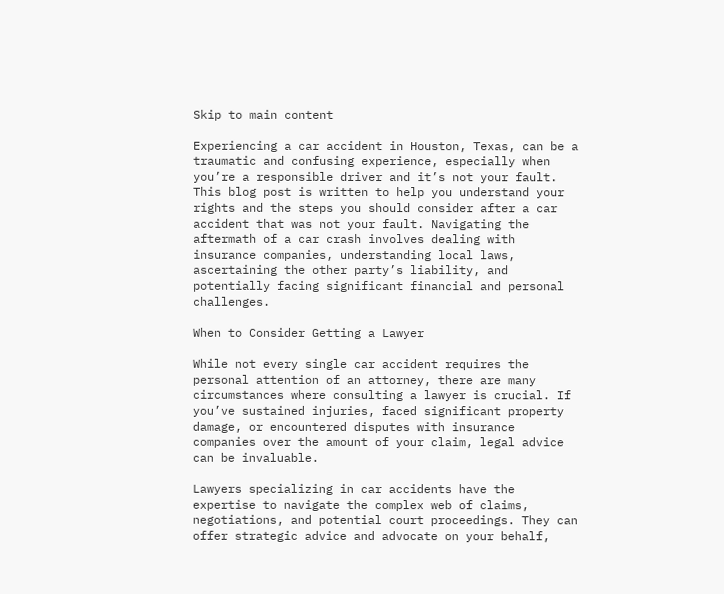Skip to main content

Experiencing a car accident in Houston, Texas, can be a traumatic and confusing experience, especially when you’re a responsible driver and it’s not your fault. This blog post is written to help you understand your rights and the steps you should consider after a car accident that was not your fault. Navigating the aftermath of a car crash involves dealing with insurance companies, understanding local laws, ascertaining the other party’s liability, and potentially facing significant financial and personal challenges.

When to Consider Getting a Lawyer

While not every single car accident requires the personal attention of an attorney, there are many circumstances where consulting a lawyer is crucial. If you’ve sustained injuries, faced significant property damage, or encountered disputes with insurance companies over the amount of your claim, legal advice can be invaluable.

Lawyers specializing in car accidents have the expertise to navigate the complex web of claims, negotiations, and potential court proceedings. They can offer strategic advice and advocate on your behalf,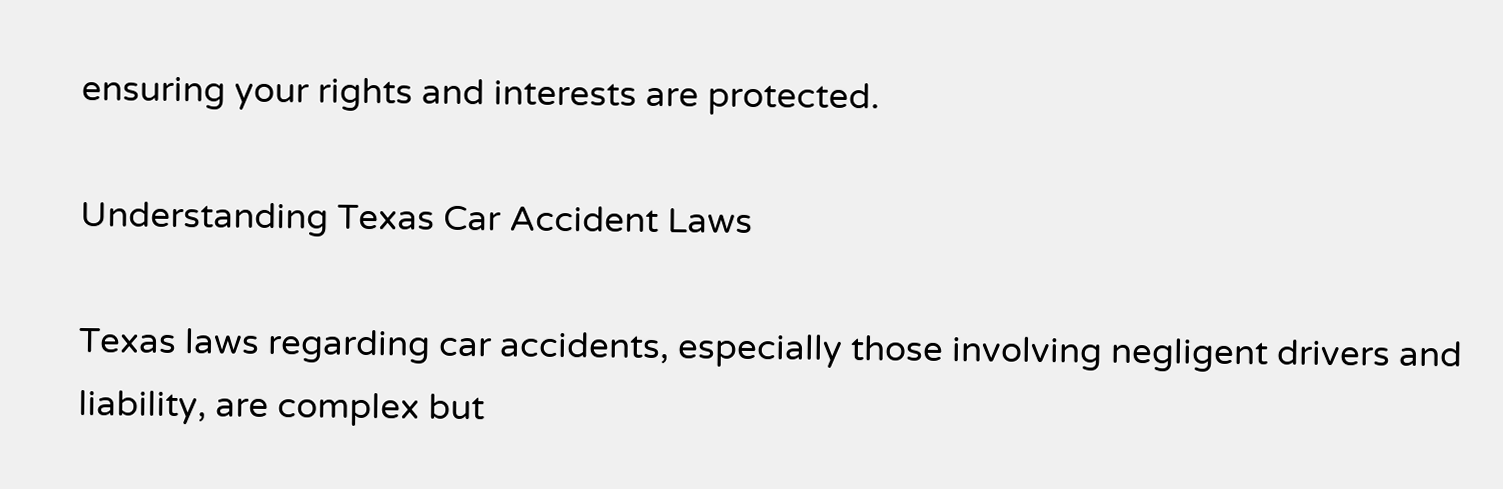ensuring your rights and interests are protected.

Understanding Texas Car Accident Laws

Texas laws regarding car accidents, especially those involving negligent drivers and liability, are complex but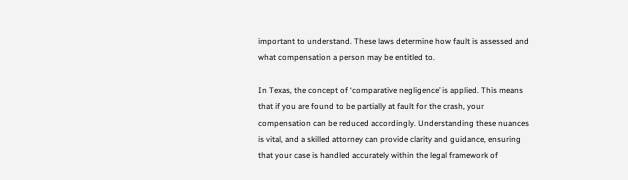important to understand. These laws determine how fault is assessed and what compensation a person may be entitled to.

In Texas, the concept of ‘comparative negligence’ is applied. This means that if you are found to be partially at fault for the crash, your compensation can be reduced accordingly. Understanding these nuances is vital, and a skilled attorney can provide clarity and guidance, ensuring that your case is handled accurately within the legal framework of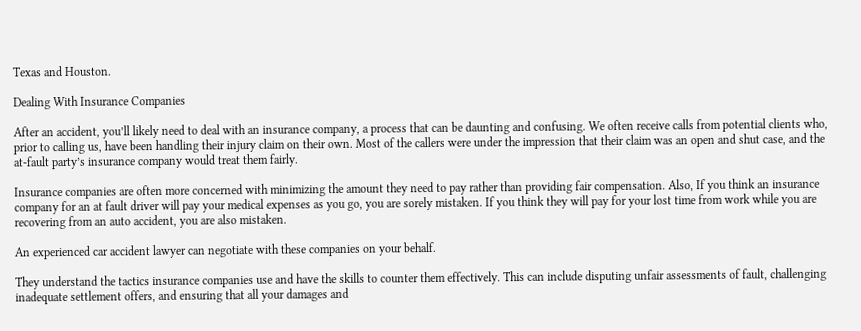Texas and Houston.

Dealing With Insurance Companies

After an accident, you’ll likely need to deal with an insurance company, a process that can be daunting and confusing. We often receive calls from potential clients who, prior to calling us, have been handling their injury claim on their own. Most of the callers were under the impression that their claim was an open and shut case, and the at-fault party’s insurance company would treat them fairly.

Insurance companies are often more concerned with minimizing the amount they need to pay rather than providing fair compensation. Also, If you think an insurance company for an at fault driver will pay your medical expenses as you go, you are sorely mistaken. If you think they will pay for your lost time from work while you are recovering from an auto accident, you are also mistaken.

An experienced car accident lawyer can negotiate with these companies on your behalf.

They understand the tactics insurance companies use and have the skills to counter them effectively. This can include disputing unfair assessments of fault, challenging inadequate settlement offers, and ensuring that all your damages and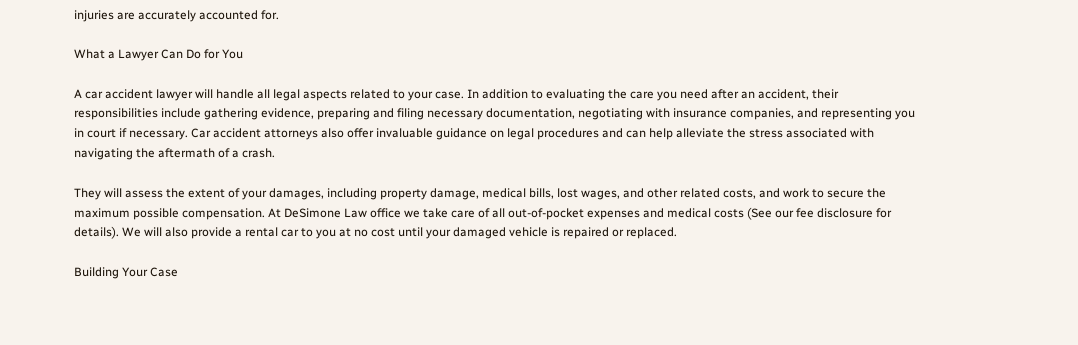injuries are accurately accounted for.

What a Lawyer Can Do for You

A car accident lawyer will handle all legal aspects related to your case. In addition to evaluating the care you need after an accident, their responsibilities include gathering evidence, preparing and filing necessary documentation, negotiating with insurance companies, and representing you in court if necessary. Car accident attorneys also offer invaluable guidance on legal procedures and can help alleviate the stress associated with navigating the aftermath of a crash.

They will assess the extent of your damages, including property damage, medical bills, lost wages, and other related costs, and work to secure the maximum possible compensation. At DeSimone Law office we take care of all out-of-pocket expenses and medical costs (See our fee disclosure for details). We will also provide a rental car to you at no cost until your damaged vehicle is repaired or replaced.

Building Your Case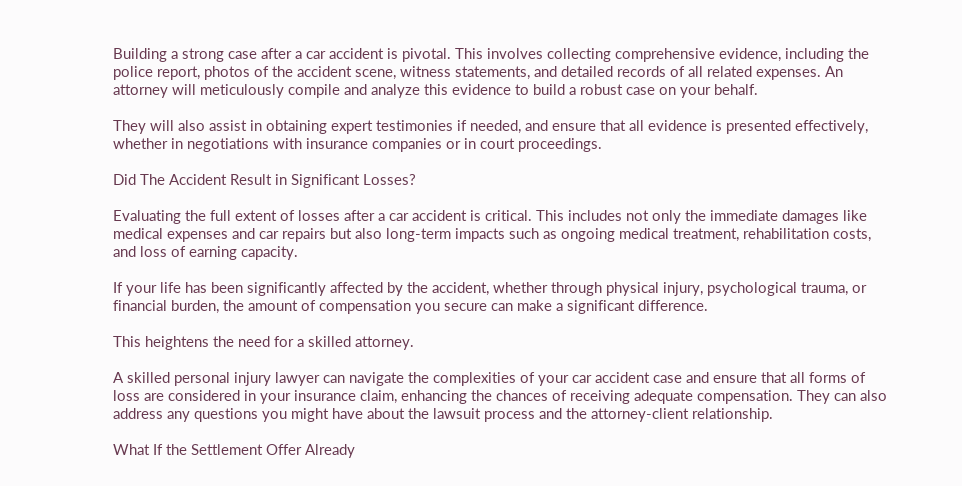Building a strong case after a car accident is pivotal. This involves collecting comprehensive evidence, including the police report, photos of the accident scene, witness statements, and detailed records of all related expenses. An attorney will meticulously compile and analyze this evidence to build a robust case on your behalf.

They will also assist in obtaining expert testimonies if needed, and ensure that all evidence is presented effectively, whether in negotiations with insurance companies or in court proceedings.

Did The Accident Result in Significant Losses?

Evaluating the full extent of losses after a car accident is critical. This includes not only the immediate damages like medical expenses and car repairs but also long-term impacts such as ongoing medical treatment, rehabilitation costs, and loss of earning capacity.

If your life has been significantly affected by the accident, whether through physical injury, psychological trauma, or financial burden, the amount of compensation you secure can make a significant difference.

This heightens the need for a skilled attorney.

A skilled personal injury lawyer can navigate the complexities of your car accident case and ensure that all forms of loss are considered in your insurance claim, enhancing the chances of receiving adequate compensation. They can also address any questions you might have about the lawsuit process and the attorney-client relationship.

What If the Settlement Offer Already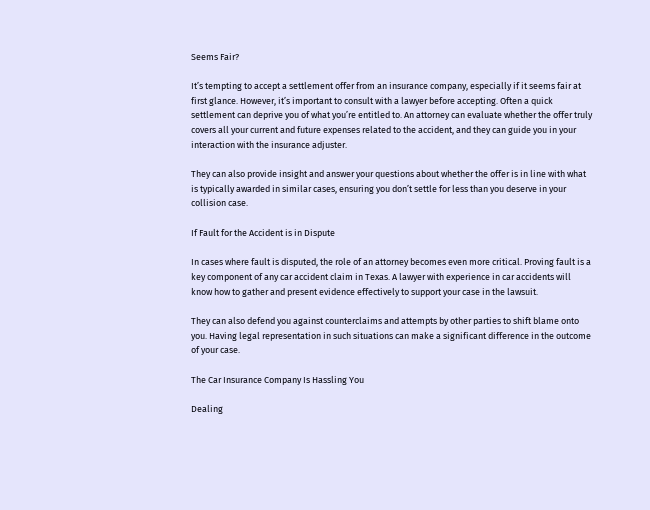Seems Fair?

It’s tempting to accept a settlement offer from an insurance company, especially if it seems fair at first glance. However, it’s important to consult with a lawyer before accepting. Often a quick settlement can deprive you of what you’re entitled to. An attorney can evaluate whether the offer truly covers all your current and future expenses related to the accident, and they can guide you in your interaction with the insurance adjuster.

They can also provide insight and answer your questions about whether the offer is in line with what is typically awarded in similar cases, ensuring you don’t settle for less than you deserve in your collision case.

If Fault for the Accident is in Dispute

In cases where fault is disputed, the role of an attorney becomes even more critical. Proving fault is a key component of any car accident claim in Texas. A lawyer with experience in car accidents will know how to gather and present evidence effectively to support your case in the lawsuit.

They can also defend you against counterclaims and attempts by other parties to shift blame onto you. Having legal representation in such situations can make a significant difference in the outcome of your case.

The Car Insurance Company Is Hassling You

Dealing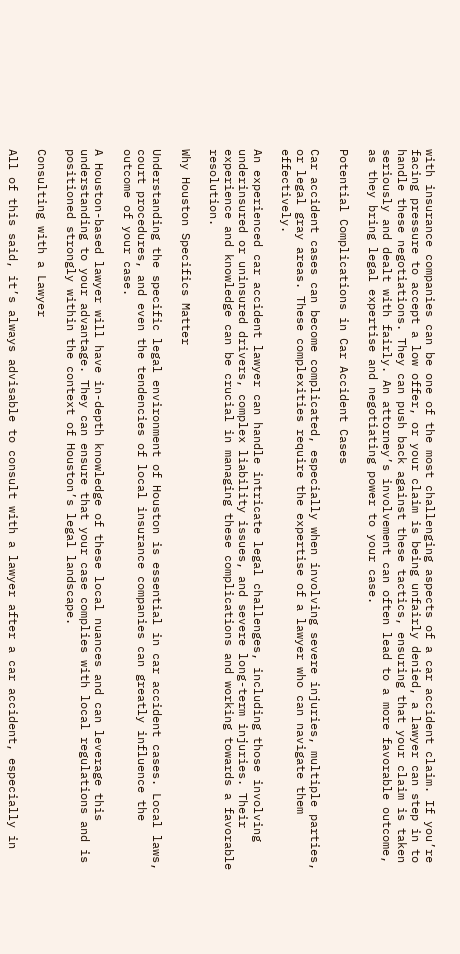with insurance companies can be one of the most challenging aspects of a car accident claim. If you’re facing pressure to accept a low offer, or your claim is being unfairly denied, a lawyer can step in to handle these negotiations. They can push back against these tactics, ensuring that your claim is taken seriously and dealt with fairly. An attorney’s involvement can often lead to a more favorable outcome, as they bring legal expertise and negotiating power to your case.

Potential Complications in Car Accident Cases

Car accident cases can become complicated, especially when involving severe injuries, multiple parties, or legal gray areas. These complexities require the expertise of a lawyer who can navigate them effectively.

An experienced car accident lawyer can handle intricate legal challenges, including those involving underinsured or uninsured drivers, complex liability issues, and severe long-term injuries. Their experience and knowledge can be crucial in managing these complications and working towards a favorable resolution.

Why Houston Specifics Matter

Understanding the specific legal environment of Houston is essential in car accident cases. Local laws, court procedures, and even the tendencies of local insurance companies can greatly influence the outcome of your case.

A Houston-based lawyer will have in-depth knowledge of these local nuances and can leverage this understanding to your advantage. They can ensure that your case complies with local regulations and is positioned strongly within the context of Houston’s legal landscape.

Consulting with a Lawyer

All of this said, it’s always advisable to consult with a lawyer after a car accident, especially in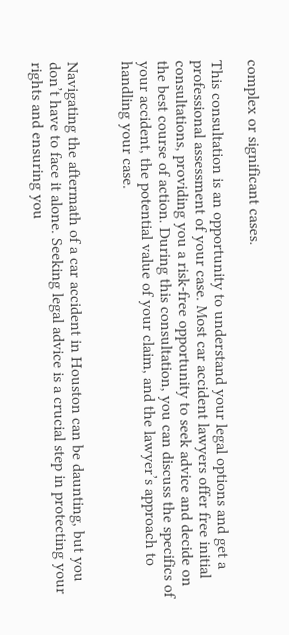complex or significant cases.

This consultation is an opportunity to understand your legal options and get a professional assessment of your case. Most car accident lawyers offer free initial consultations, providing you a risk-free opportunity to seek advice and decide on the best course of action. During this consultation, you can discuss the specifics of your accident, the potential value of your claim, and the lawyer’s approach to handling your case.


Navigating the aftermath of a car accident in Houston can be daunting, but you don’t have to face it alone. Seeking legal advice is a crucial step in protecting your rights and ensuring you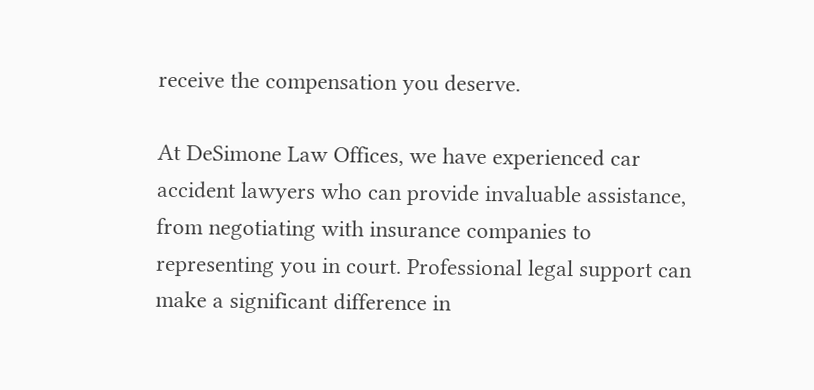receive the compensation you deserve.

At DeSimone Law Offices, we have experienced car accident lawyers who can provide invaluable assistance, from negotiating with insurance companies to representing you in court. Professional legal support can make a significant difference in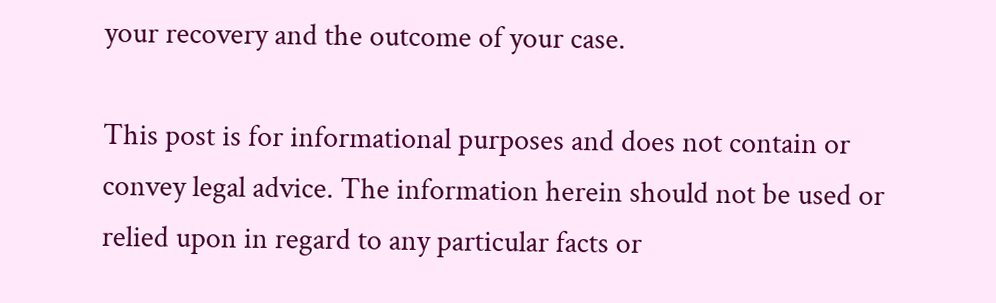your recovery and the outcome of your case.

This post is for informational purposes and does not contain or convey legal advice. The information herein should not be used or relied upon in regard to any particular facts or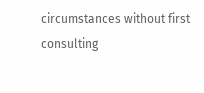circumstances without first consulting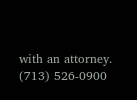with an attorney.
(713) 526-0900